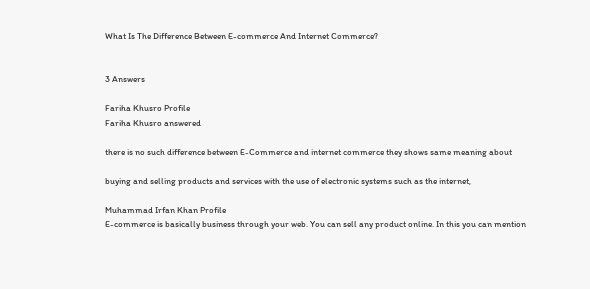What Is The Difference Between E-commerce And Internet Commerce?


3 Answers

Fariha Khusro Profile
Fariha Khusro answered

there is no such difference between E-Commerce and internet commerce they shows same meaning about

buying and selling products and services with the use of electronic systems such as the internet,

Muhammad Irfan Khan Profile
E-commerce is basically business through your web. You can sell any product online. In this you can mention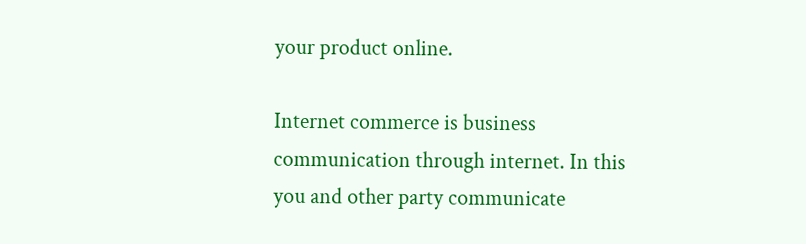your product online.

Internet commerce is business communication through internet. In this you and other party communicate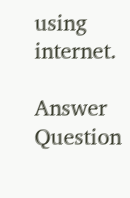using internet.

Answer Question